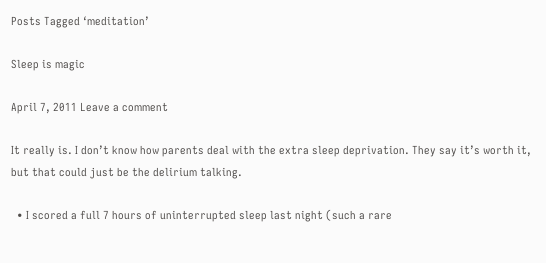Posts Tagged ‘meditation’

Sleep is magic

April 7, 2011 Leave a comment

It really is. I don’t know how parents deal with the extra sleep deprivation. They say it’s worth it, but that could just be the delirium talking.

  • I scored a full 7 hours of uninterrupted sleep last night (such a rare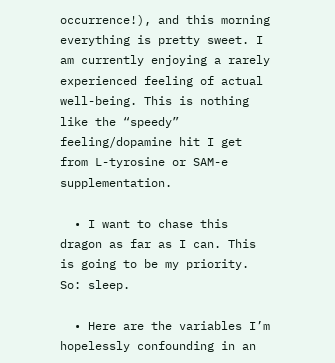occurrence!), and this morning everything is pretty sweet. I am currently enjoying a rarely experienced feeling of actual well-being. This is nothing like the “speedy” feeling/dopamine hit I get from L-tyrosine or SAM-e supplementation.

  • I want to chase this dragon as far as I can. This is going to be my priority. So: sleep.

  • Here are the variables I’m hopelessly confounding in an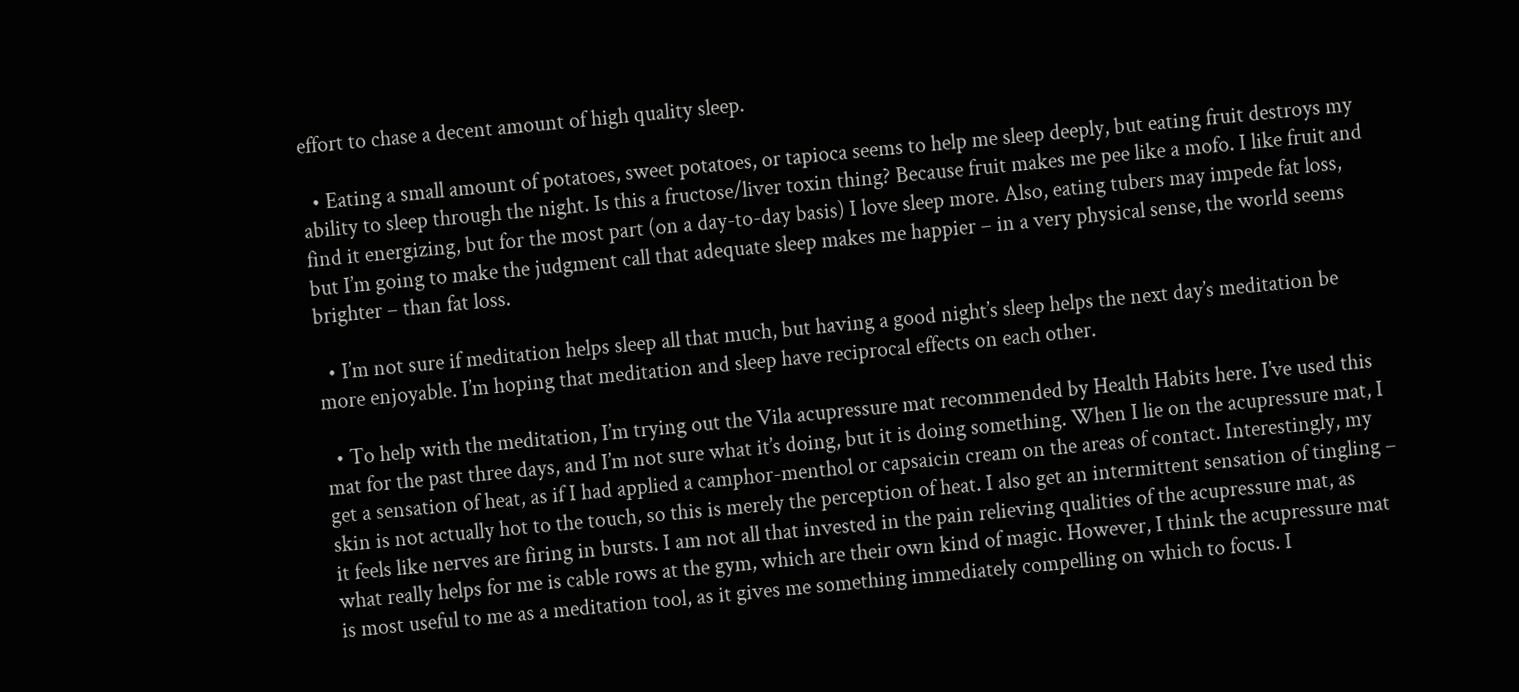effort to chase a decent amount of high quality sleep.

  • Eating a small amount of potatoes, sweet potatoes, or tapioca seems to help me sleep deeply, but eating fruit destroys my ability to sleep through the night. Is this a fructose/liver toxin thing? Because fruit makes me pee like a mofo. I like fruit and find it energizing, but for the most part (on a day-to-day basis) I love sleep more. Also, eating tubers may impede fat loss, but I’m going to make the judgment call that adequate sleep makes me happier – in a very physical sense, the world seems brighter – than fat loss.

  • I’m not sure if meditation helps sleep all that much, but having a good night’s sleep helps the next day’s meditation be more enjoyable. I’m hoping that meditation and sleep have reciprocal effects on each other.

  • To help with the meditation, I’m trying out the Vila acupressure mat recommended by Health Habits here. I’ve used this mat for the past three days, and I’m not sure what it’s doing, but it is doing something. When I lie on the acupressure mat, I get a sensation of heat, as if I had applied a camphor-menthol or capsaicin cream on the areas of contact. Interestingly, my skin is not actually hot to the touch, so this is merely the perception of heat. I also get an intermittent sensation of tingling – it feels like nerves are firing in bursts. I am not all that invested in the pain relieving qualities of the acupressure mat, as what really helps for me is cable rows at the gym, which are their own kind of magic. However, I think the acupressure mat is most useful to me as a meditation tool, as it gives me something immediately compelling on which to focus. I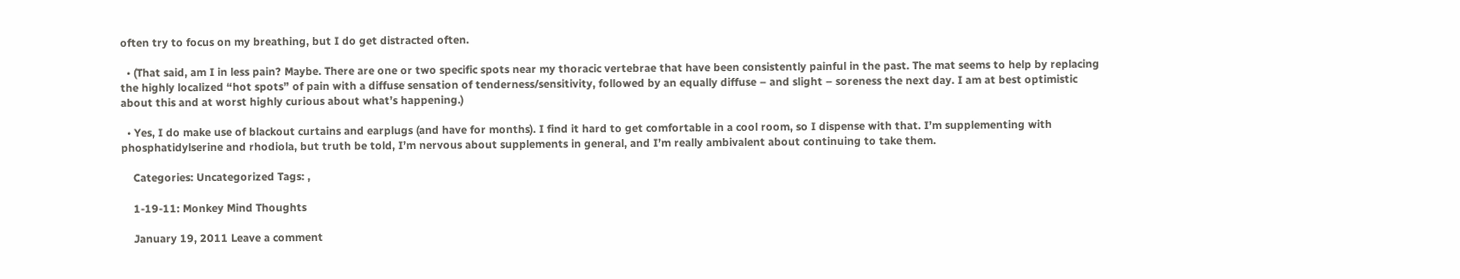often try to focus on my breathing, but I do get distracted often.

  • (That said, am I in less pain? Maybe. There are one or two specific spots near my thoracic vertebrae that have been consistently painful in the past. The mat seems to help by replacing the highly localized “hot spots” of pain with a diffuse sensation of tenderness/sensitivity, followed by an equally diffuse – and slight – soreness the next day. I am at best optimistic about this and at worst highly curious about what’s happening.)

  • Yes, I do make use of blackout curtains and earplugs (and have for months). I find it hard to get comfortable in a cool room, so I dispense with that. I’m supplementing with phosphatidylserine and rhodiola, but truth be told, I’m nervous about supplements in general, and I’m really ambivalent about continuing to take them.

    Categories: Uncategorized Tags: ,

    1-19-11: Monkey Mind Thoughts

    January 19, 2011 Leave a comment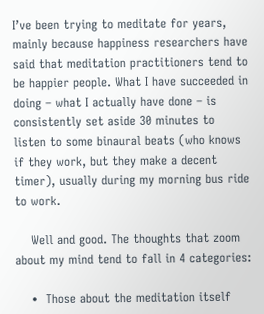I’ve been trying to meditate for years, mainly because happiness researchers have said that meditation practitioners tend to be happier people. What I have succeeded in doing – what I actually have done – is consistently set aside 30 minutes to listen to some binaural beats (who knows if they work, but they make a decent timer), usually during my morning bus ride to work.

    Well and good. The thoughts that zoom about my mind tend to fall in 4 categories:

    •  Those about the meditation itself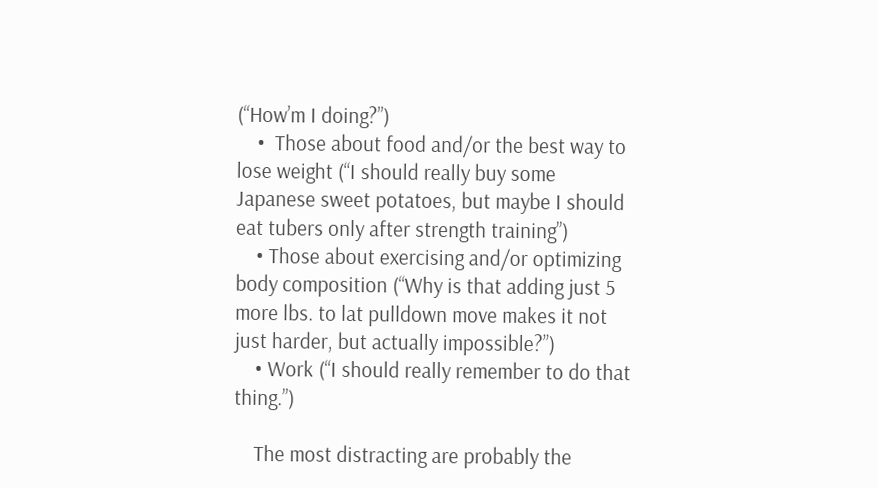(“How’m I doing?”)
    •  Those about food and/or the best way to lose weight (“I should really buy some Japanese sweet potatoes, but maybe I should eat tubers only after strength training”)
    • Those about exercising and/or optimizing body composition (“Why is that adding just 5 more lbs. to lat pulldown move makes it not just harder, but actually impossible?”)
    • Work (“I should really remember to do that thing.”)

    The most distracting are probably the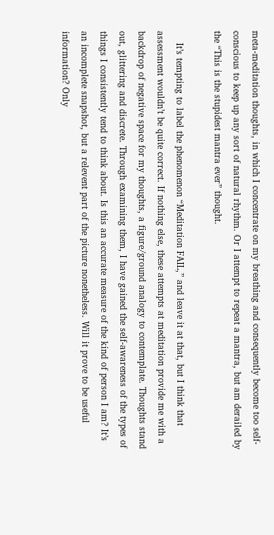meta-meditation thoughts, in which I concentrate on my breathing and consequently become too self-conscious to keep up any sort of natural rhythm. Or I attempt to repeat a mantra, but am derailed by the “This is the stupidest mantra ever” thought.

    It’s tempting to label the phenomenon “Meditation FAIL,” and leave it at that, but I think that assessment wouldn’t be quite correct. If nothing else, these attempts at meditation provide me with a backdrop of negative space for my thoughts, a figure/ground analogy to contemplate. Thoughts stand out, glittering and discrete. Through examining them, I have gained the self-awareness of the types of things I consistently tend to think about. Is this an accurate measure of the kind of person I am? It’s an incomplete snapshot, but a relevent part of the picture nonetheless. Will it prove to be useful information? Only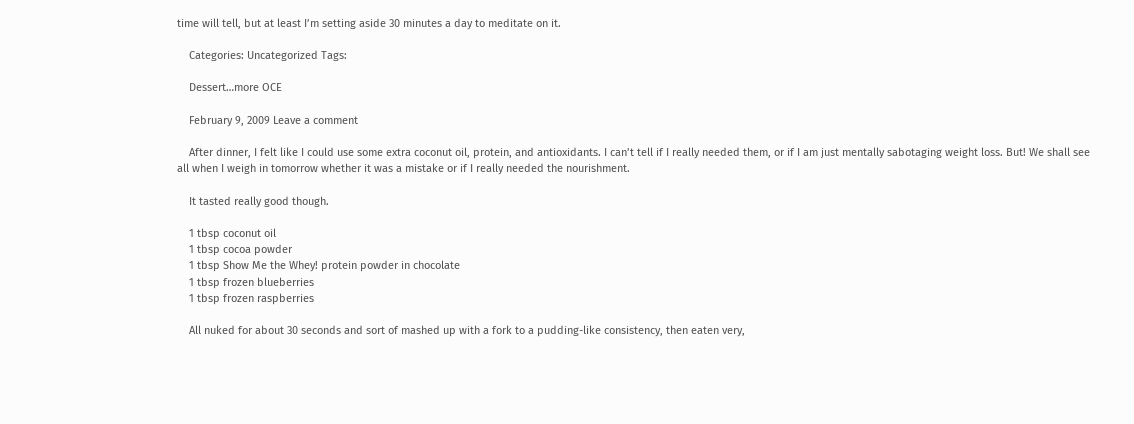time will tell, but at least I’m setting aside 30 minutes a day to meditate on it.

    Categories: Uncategorized Tags:

    Dessert…more OCE

    February 9, 2009 Leave a comment

    After dinner, I felt like I could use some extra coconut oil, protein, and antioxidants. I can’t tell if I really needed them, or if I am just mentally sabotaging weight loss. But! We shall see all when I weigh in tomorrow whether it was a mistake or if I really needed the nourishment.

    It tasted really good though.

    1 tbsp coconut oil
    1 tbsp cocoa powder
    1 tbsp Show Me the Whey! protein powder in chocolate
    1 tbsp frozen blueberries
    1 tbsp frozen raspberries

    All nuked for about 30 seconds and sort of mashed up with a fork to a pudding-like consistency, then eaten very,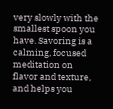very slowly with the smallest spoon you have. Savoring is a calming, focused meditation on flavor and texture, and helps you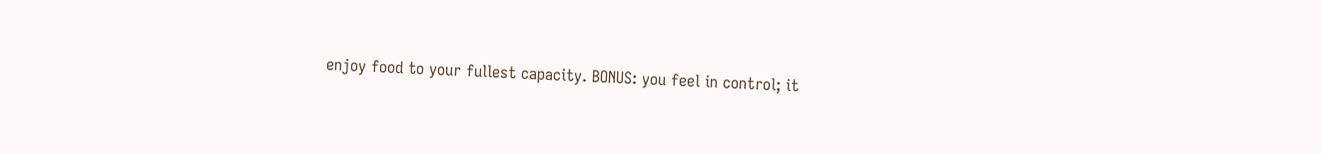enjoy food to your fullest capacity. BONUS: you feel in control; it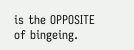is the OPPOSITE of bingeing.